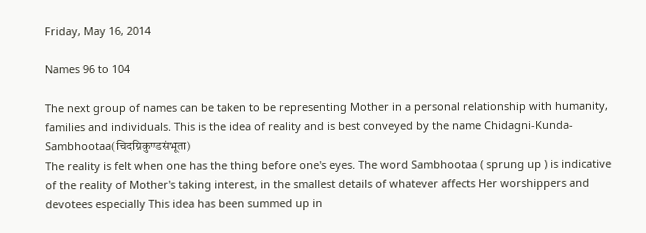Friday, May 16, 2014

Names 96 to 104

The next group of names can be taken to be representing Mother in a personal relationship with humanity, families and individuals. This is the idea of reality and is best conveyed by the name Chidagni-Kunda-Sambhootaa(चिदग्निकुण्डसंभूता)
The reality is felt when one has the thing before one's eyes. The word Sambhootaa ( sprung up ) is indicative of the reality of Mother's taking interest, in the smallest details of whatever affects Her worshippers and devotees especially This idea has been summed up in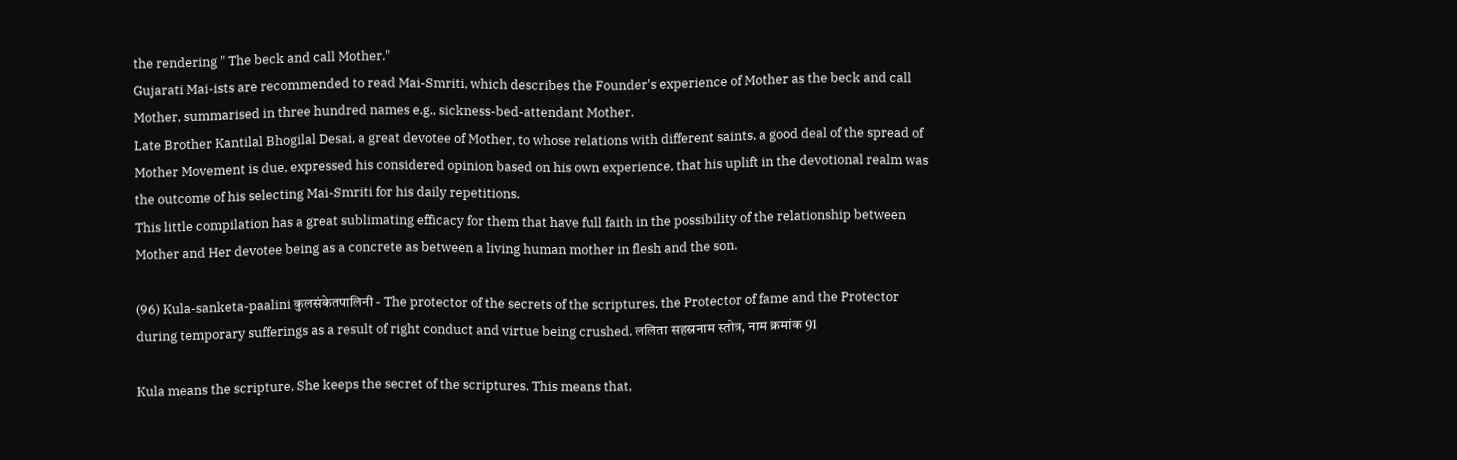the rendering " The beck and call Mother."
Gujarati Mai-ists are recommended to read Mai-Smriti, which describes the Founder's experience of Mother as the beck and call Mother, summarised in three hundred names e.g., sickness-bed-attendant Mother.
Late Brother Kantilal Bhogilal Desai, a great devotee of Mother, to whose relations with different saints, a good deal of the spread of Mother Movement is due, expressed his considered opinion based on his own experience, that his uplift in the devotional realm was the outcome of his selecting Mai-Smriti for his daily repetitions.
This little compilation has a great sublimating efficacy for them that have full faith in the possibility of the relationship between Mother and Her devotee being as a concrete as between a living human mother in flesh and the son.

(96) Kula-sanketa-paalini कुलसंकेतपालिनी - The protector of the secrets of the scriptures, the Protector of fame and the Protector during temporary sufferings as a result of right conduct and virtue being crushed. ललिता सहस्रनाम स्तोत्र, नाम क्रमांक 91

Kula means the scripture, She keeps the secret of the scriptures. This means that,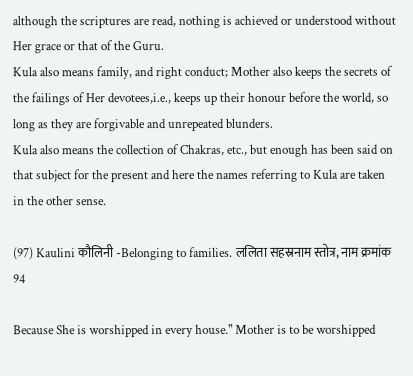although the scriptures are read, nothing is achieved or understood without Her grace or that of the Guru.
Kula also means family, and right conduct; Mother also keeps the secrets of the failings of Her devotees,i.e., keeps up their honour before the world, so long as they are forgivable and unrepeated blunders.
Kula also means the collection of Chakras, etc., but enough has been said on that subject for the present and here the names referring to Kula are taken in the other sense.

(97) Kaulini कौलिनी -Belonging to families. ललिता सहस्रनाम स्तोत्र, नाम क्रमांक 94

Because She is worshipped in every house." Mother is to be worshipped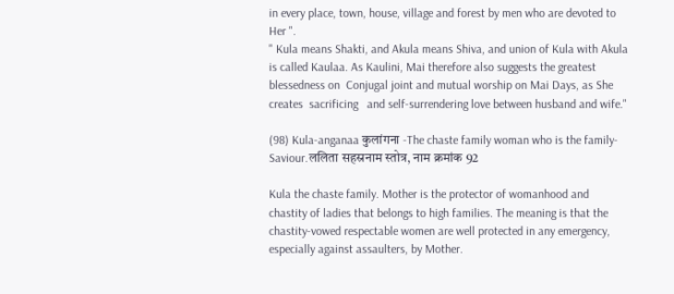in every place, town, house, village and forest by men who are devoted to Her ".
" Kula means Shakti, and Akula means Shiva, and union of Kula with Akula is called Kaulaa. As Kaulini, Mai therefore also suggests the greatest blessedness on  Conjugal joint and mutual worship on Mai Days, as She  creates  sacrificing   and self-surrendering love between husband and wife."

(98) Kula-anganaa कुलांगना -The chaste family woman who is the family-Saviour.ललिता सहस्रनाम स्तोत्र, नाम क्रमांक 92

Kula the chaste family. Mother is the protector of womanhood and chastity of ladies that belongs to high families. The meaning is that the chastity-vowed respectable women are well protected in any emergency, especially against assaulters, by Mother.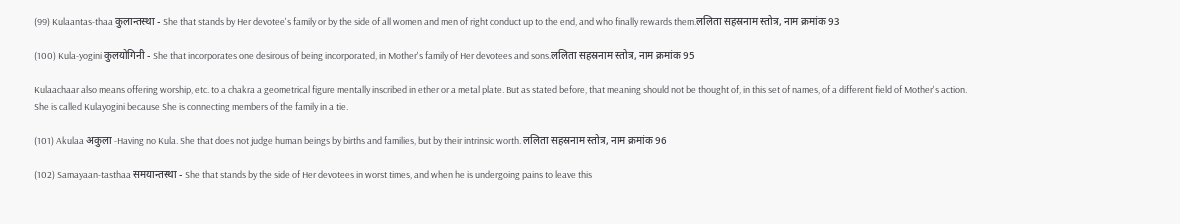(99) Kulaantas-thaa कुलान्तस्था - She that stands by Her devotee's family or by the side of all women and men of right conduct up to the end, and who finally rewards them.ललिता सहस्रनाम स्तोत्र, नाम क्रमांक 93

(100) Kula-yogini कुलयोगिनी - She that incorporates one desirous of being incorporated, in Mother's family of Her devotees and sons.ललिता सहस्रनाम स्तोत्र, नाम क्रमांक 95

Kulaachaar also means offering worship, etc. to a chakra a geometrical figure mentally inscribed in ether or a metal plate. But as stated before, that meaning should not be thought of, in this set of names, of a different field of Mother's action.
She is called Kulayogini because She is connecting members of the family in a tie.

(101) Akulaa अकुला -Having no Kula. She that does not judge human beings by births and families, but by their intrinsic worth. ललिता सहस्रनाम स्तोत्र, नाम क्रमांक 96

(102) Samayaan-tasthaa समयान्तस्था - She that stands by the side of Her devotees in worst times, and when he is undergoing pains to leave this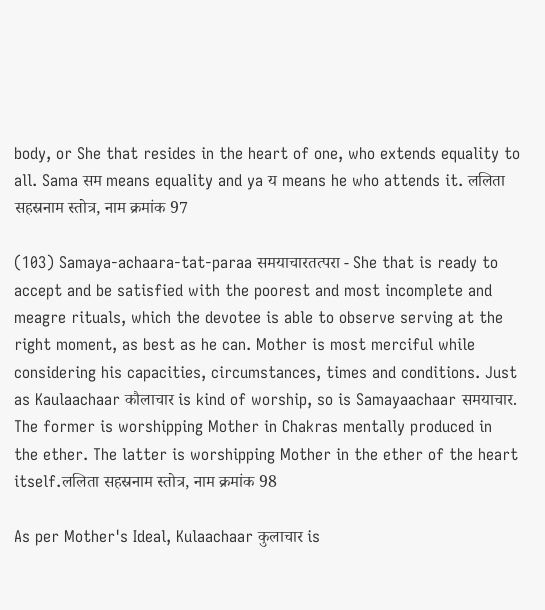body, or She that resides in the heart of one, who extends equality to all. Sama सम means equality and ya य means he who attends it. ललिता सहस्रनाम स्तोत्र, नाम क्रमांक 97

(103) Samaya-achaara-tat-paraa समयाचारतत्परा - She that is ready to accept and be satisfied with the poorest and most incomplete and meagre rituals, which the devotee is able to observe serving at the right moment, as best as he can. Mother is most merciful while considering his capacities, circumstances, times and conditions. Just as Kaulaachaar कौलाचार is kind of worship, so is Samayaachaar समयाचार. The former is worshipping Mother in Chakras mentally produced in the ether. The latter is worshipping Mother in the ether of the heart itself.ललिता सहस्रनाम स्तोत्र, नाम क्रमांक 98

As per Mother's Ideal, Kulaachaar कुलाचार is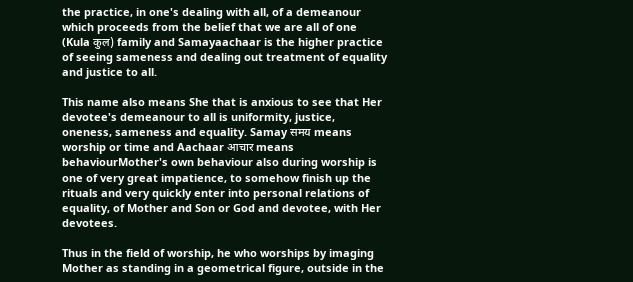the practice, in one's dealing with all, of a demeanour which proceeds from the belief that we are all of one (Kula कुल) family and Samayaachaar is the higher practice of seeing sameness and dealing out treatment of equality and justice to all.

This name also means She that is anxious to see that Her devotee's demeanour to all is uniformity, justice, oneness, sameness and equality. Samay समय means worship or time and Aachaar आचार means behaviourMother's own behaviour also during worship is one of very great impatience, to somehow finish up the rituals and very quickly enter into personal relations of equality, of Mother and Son or God and devotee, with Her devotees.

Thus in the field of worship, he who worships by imaging  Mother as standing in a geometrical figure, outside in the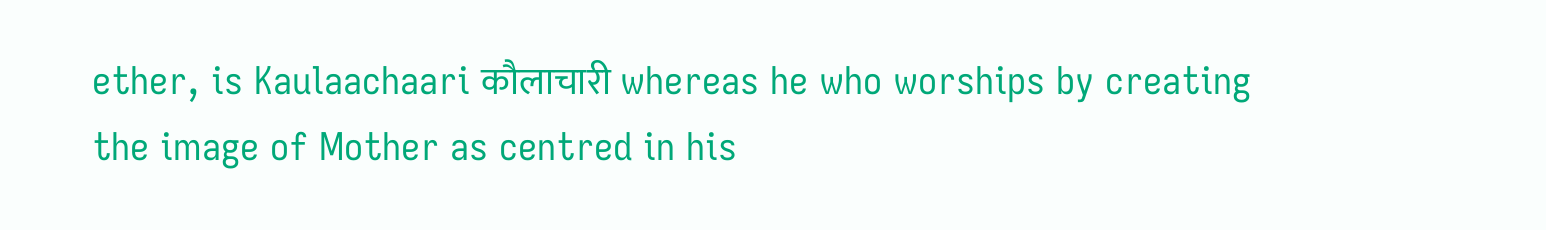ether, is Kaulaachaari कौलाचारी whereas he who worships by creating the image of Mother as centred in his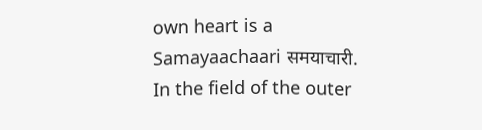own heart is a Samayaachaari समयाचारी.
In the field of the outer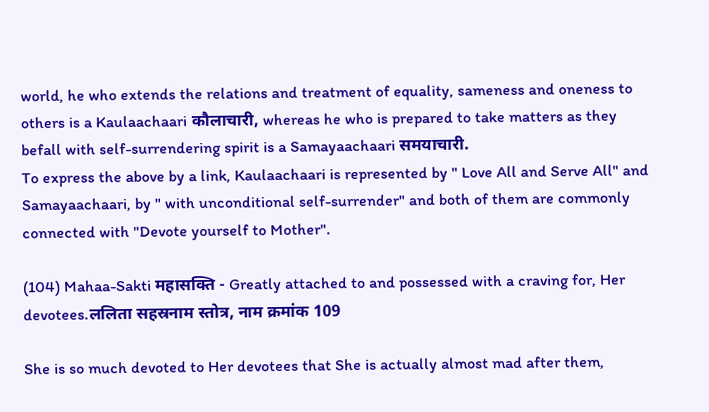world, he who extends the relations and treatment of equality, sameness and oneness to others is a Kaulaachaari कौलाचारी, whereas he who is prepared to take matters as they befall with self-surrendering spirit is a Samayaachaari समयाचारी.
To express the above by a link, Kaulaachaari is represented by " Love All and Serve All" and Samayaachaari, by " with unconditional self-surrender" and both of them are commonly connected with "Devote yourself to Mother".

(104) Mahaa-Sakti महासक्ति - Greatly attached to and possessed with a craving for, Her devotees.ललिता सहस्रनाम स्तोत्र, नाम क्रमांक 109

She is so much devoted to Her devotees that She is actually almost mad after them,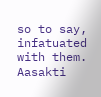so to say, infatuated with them. Aasakti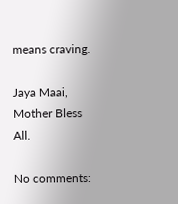means craving.

Jaya Maai, Mother Bless All.

No comments: